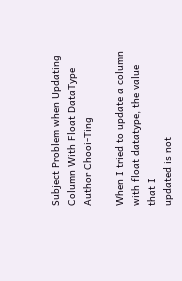Subject Problem when Updating Column With Float DataType
Author Chooi-Ting

When I tried to update a column with float datatype, the value that I
updated is not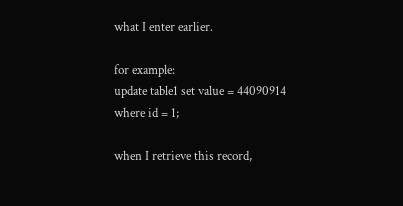what I enter earlier.

for example:
update table1 set value = 44090914
where id = 1;

when I retrieve this record,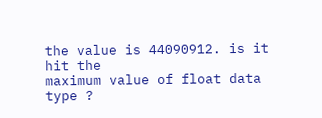the value is 44090912. is it hit the
maximum value of float data type ?